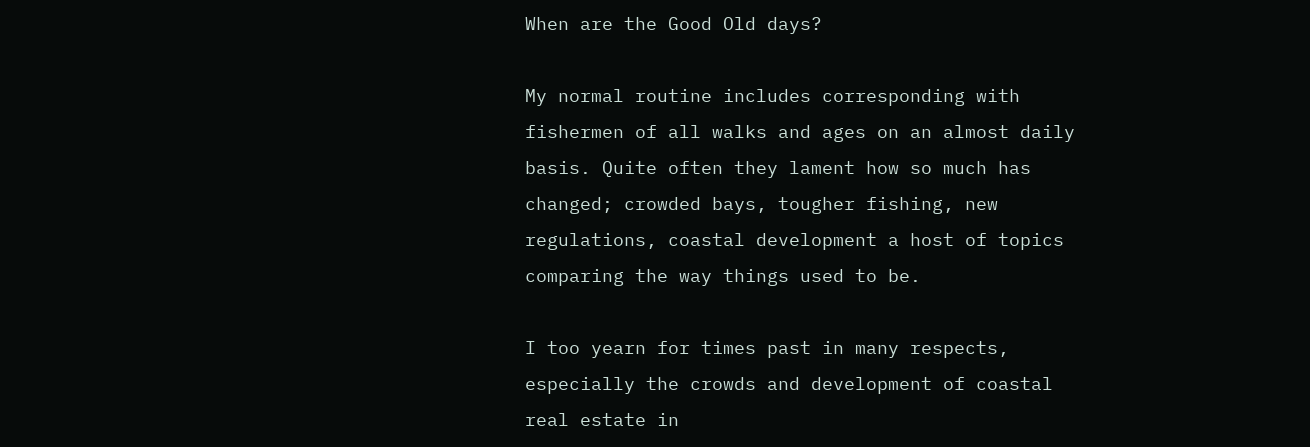When are the Good Old days?

My normal routine includes corresponding with fishermen of all walks and ages on an almost daily basis. Quite often they lament how so much has changed; crowded bays, tougher fishing, new regulations, coastal development a host of topics comparing the way things used to be.

I too yearn for times past in many respects, especially the crowds and development of coastal real estate in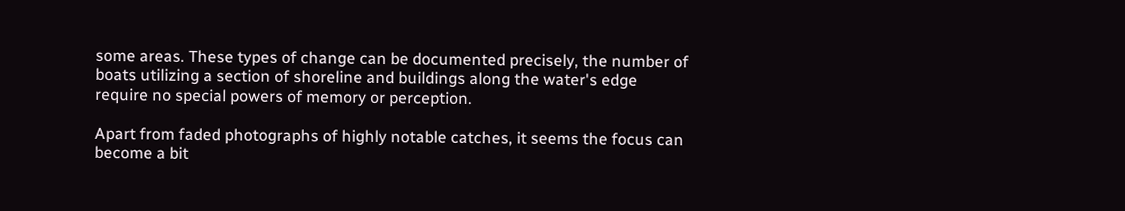some areas. These types of change can be documented precisely, the number of boats utilizing a section of shoreline and buildings along the water's edge require no special powers of memory or perception.

Apart from faded photographs of highly notable catches, it seems the focus can become a bit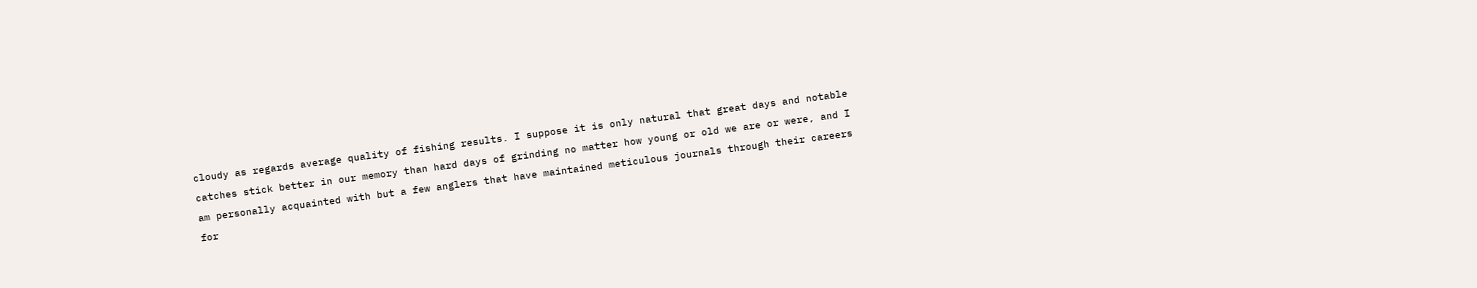cloudy as regards average quality of fishing results. I suppose it is only natural that great days and notable catches stick better in our memory than hard days of grinding no matter how young or old we are or were, and I am personally acquainted with but a few anglers that have maintained meticulous journals through their careers for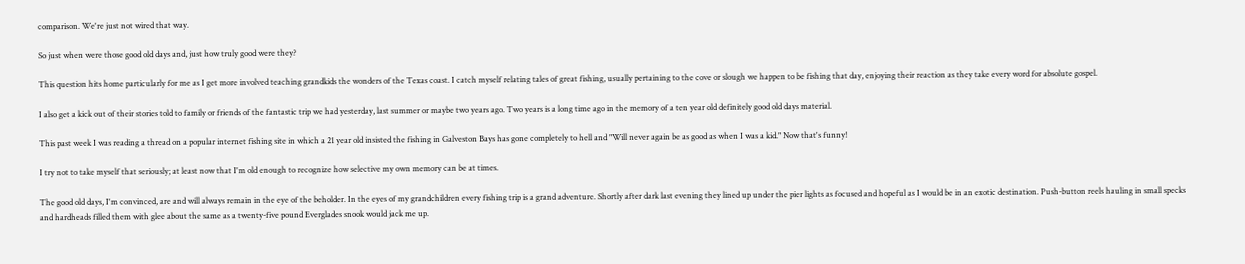comparison. We're just not wired that way.

So just when were those good old days and, just how truly good were they?

This question hits home particularly for me as I get more involved teaching grandkids the wonders of the Texas coast. I catch myself relating tales of great fishing, usually pertaining to the cove or slough we happen to be fishing that day, enjoying their reaction as they take every word for absolute gospel.

I also get a kick out of their stories told to family or friends of the fantastic trip we had yesterday, last summer or maybe two years ago. Two years is a long time ago in the memory of a ten year old definitely good old days material.

This past week I was reading a thread on a popular internet fishing site in which a 21 year old insisted the fishing in Galveston Bays has gone completely to hell and "Will never again be as good as when I was a kid." Now that's funny!

I try not to take myself that seriously; at least now that I'm old enough to recognize how selective my own memory can be at times.

The good old days, I'm convinced, are and will always remain in the eye of the beholder. In the eyes of my grandchildren every fishing trip is a grand adventure. Shortly after dark last evening they lined up under the pier lights as focused and hopeful as I would be in an exotic destination. Push-button reels hauling in small specks and hardheads filled them with glee about the same as a twenty-five pound Everglades snook would jack me up.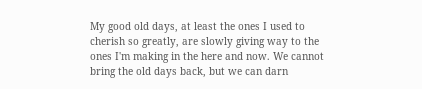My good old days, at least the ones I used to cherish so greatly, are slowly giving way to the ones I'm making in the here and now. We cannot bring the old days back, but we can darn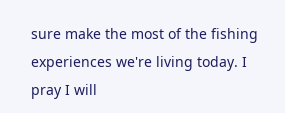sure make the most of the fishing experiences we're living today. I pray I will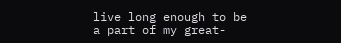live long enough to be a part of my great-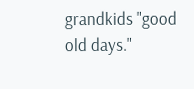grandkids "good old days."